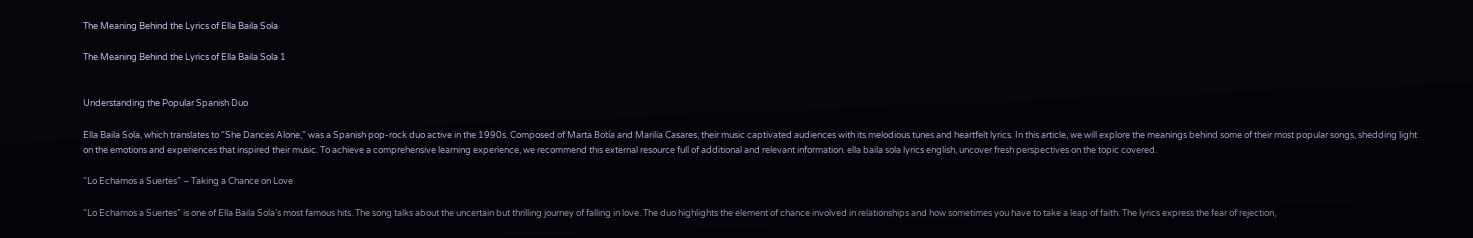The Meaning Behind the Lyrics of Ella Baila Sola

The Meaning Behind the Lyrics of Ella Baila Sola 1


Understanding the Popular Spanish Duo

Ella Baila Sola, which translates to “She Dances Alone,” was a Spanish pop-rock duo active in the 1990s. Composed of Marta Botía and Marilia Casares, their music captivated audiences with its melodious tunes and heartfelt lyrics. In this article, we will explore the meanings behind some of their most popular songs, shedding light on the emotions and experiences that inspired their music. To achieve a comprehensive learning experience, we recommend this external resource full of additional and relevant information. ella baila sola lyrics english, uncover fresh perspectives on the topic covered.

“Lo Echamos a Suertes” – Taking a Chance on Love

“Lo Echamos a Suertes” is one of Ella Baila Sola’s most famous hits. The song talks about the uncertain but thrilling journey of falling in love. The duo highlights the element of chance involved in relationships and how sometimes you have to take a leap of faith. The lyrics express the fear of rejection,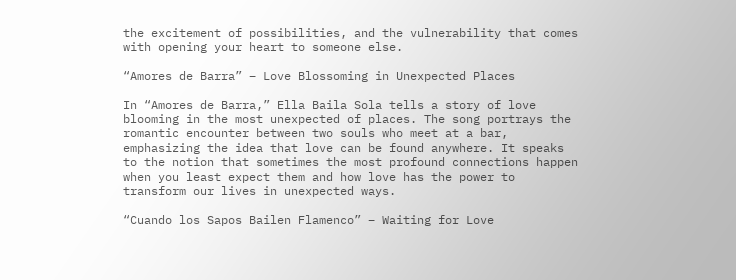the excitement of possibilities, and the vulnerability that comes with opening your heart to someone else.

“Amores de Barra” – Love Blossoming in Unexpected Places

In “Amores de Barra,” Ella Baila Sola tells a story of love blooming in the most unexpected of places. The song portrays the romantic encounter between two souls who meet at a bar, emphasizing the idea that love can be found anywhere. It speaks to the notion that sometimes the most profound connections happen when you least expect them and how love has the power to transform our lives in unexpected ways.

“Cuando los Sapos Bailen Flamenco” – Waiting for Love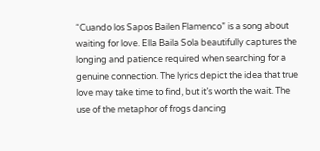“Cuando los Sapos Bailen Flamenco” is a song about waiting for love. Ella Baila Sola beautifully captures the longing and patience required when searching for a genuine connection. The lyrics depict the idea that true love may take time to find, but it’s worth the wait. The use of the metaphor of frogs dancing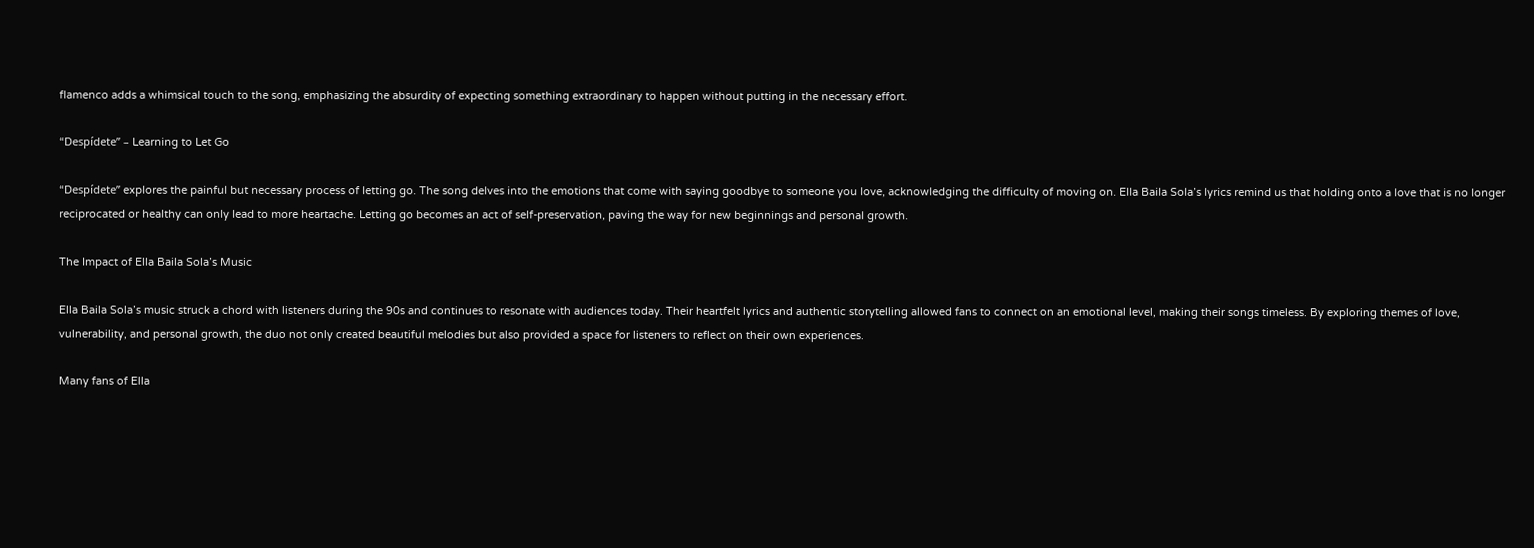flamenco adds a whimsical touch to the song, emphasizing the absurdity of expecting something extraordinary to happen without putting in the necessary effort.

“Despídete” – Learning to Let Go

“Despídete” explores the painful but necessary process of letting go. The song delves into the emotions that come with saying goodbye to someone you love, acknowledging the difficulty of moving on. Ella Baila Sola’s lyrics remind us that holding onto a love that is no longer reciprocated or healthy can only lead to more heartache. Letting go becomes an act of self-preservation, paving the way for new beginnings and personal growth.

The Impact of Ella Baila Sola’s Music

Ella Baila Sola’s music struck a chord with listeners during the 90s and continues to resonate with audiences today. Their heartfelt lyrics and authentic storytelling allowed fans to connect on an emotional level, making their songs timeless. By exploring themes of love, vulnerability, and personal growth, the duo not only created beautiful melodies but also provided a space for listeners to reflect on their own experiences.

Many fans of Ella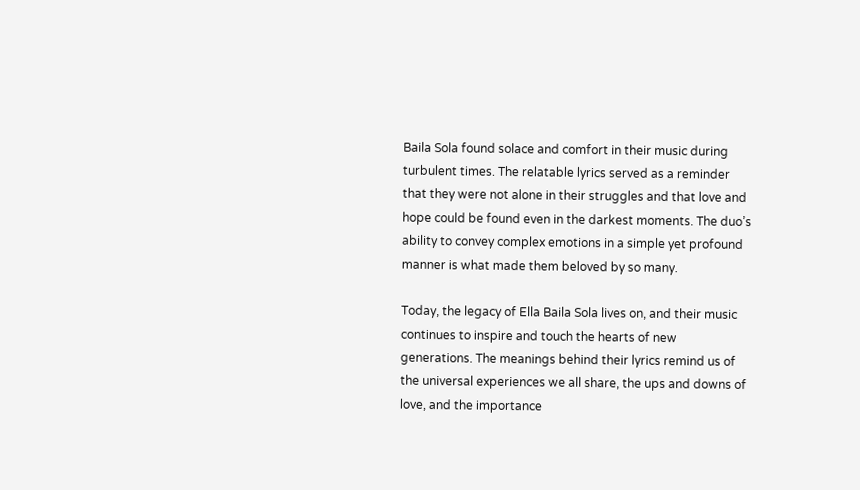Baila Sola found solace and comfort in their music during turbulent times. The relatable lyrics served as a reminder that they were not alone in their struggles and that love and hope could be found even in the darkest moments. The duo’s ability to convey complex emotions in a simple yet profound manner is what made them beloved by so many.

Today, the legacy of Ella Baila Sola lives on, and their music continues to inspire and touch the hearts of new generations. The meanings behind their lyrics remind us of the universal experiences we all share, the ups and downs of love, and the importance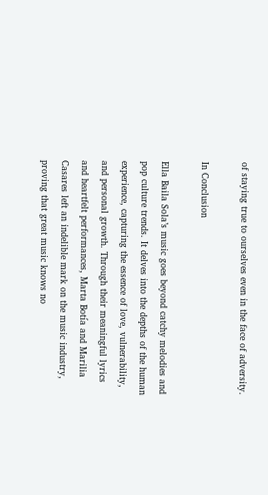of staying true to ourselves even in the face of adversity.

In Conclusion

Ella Baila Sola’s music goes beyond catchy melodies and pop culture trends. It delves into the depths of the human experience, capturing the essence of love, vulnerability, and personal growth. Through their meaningful lyrics and heartfelt performances, Marta Botía and Marilia Casares left an indelible mark on the music industry, proving that great music knows no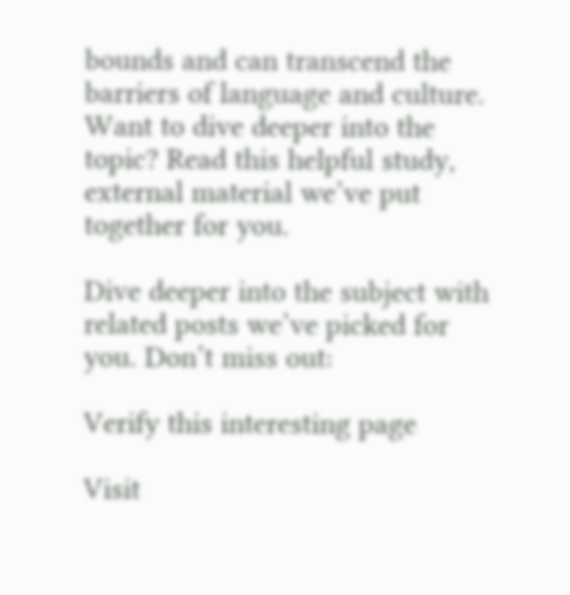bounds and can transcend the barriers of language and culture. Want to dive deeper into the topic? Read this helpful study, external material we’ve put together for you.

Dive deeper into the subject with related posts we’ve picked for you. Don’t miss out:

Verify this interesting page

Visit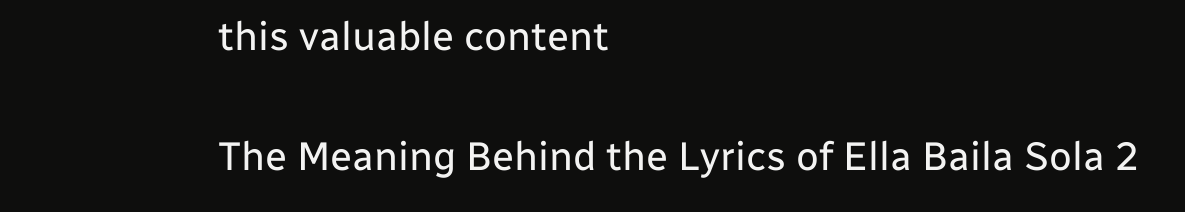this valuable content

The Meaning Behind the Lyrics of Ella Baila Sola 2